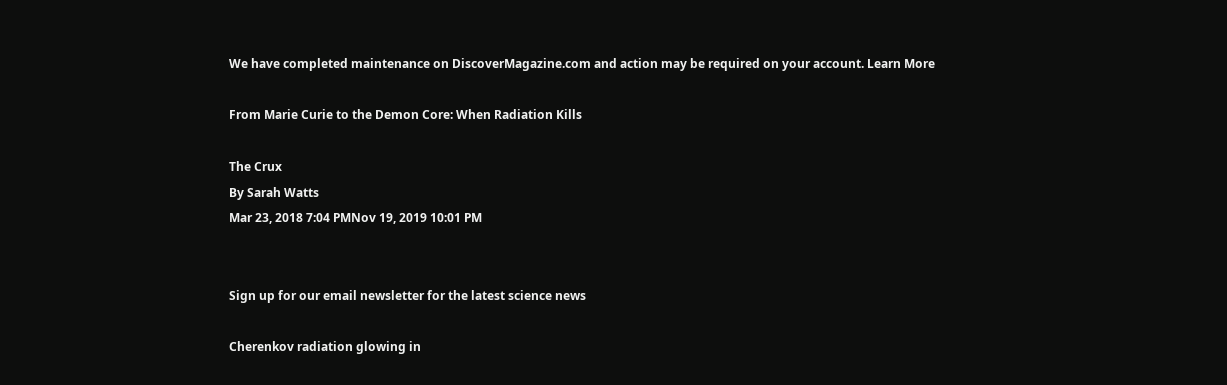We have completed maintenance on DiscoverMagazine.com and action may be required on your account. Learn More

From Marie Curie to the Demon Core: When Radiation Kills

The Crux
By Sarah Watts
Mar 23, 2018 7:04 PMNov 19, 2019 10:01 PM


Sign up for our email newsletter for the latest science news

Cherenkov radiation glowing in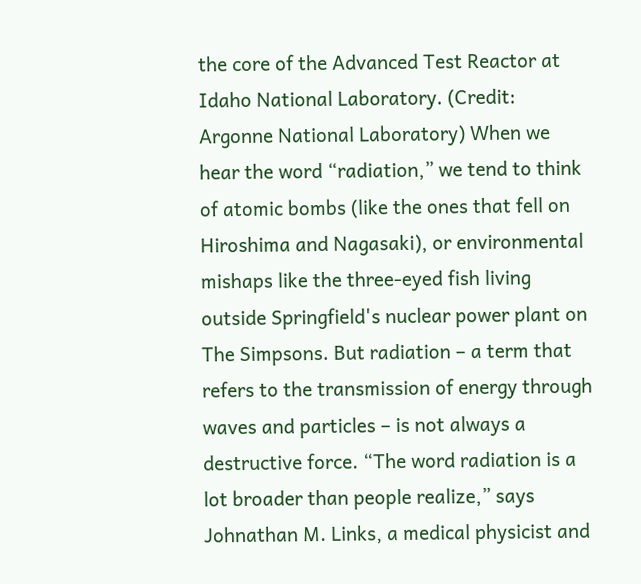the core of the Advanced Test Reactor at Idaho National Laboratory. (Credit: Argonne National Laboratory) When we hear the word “radiation,” we tend to think of atomic bombs (like the ones that fell on Hiroshima and Nagasaki), or environmental mishaps like the three-eyed fish living outside Springfield's nuclear power plant on The Simpsons. But radiation – a term that refers to the transmission of energy through waves and particles – is not always a destructive force. “The word radiation is a lot broader than people realize,” says Johnathan M. Links, a medical physicist and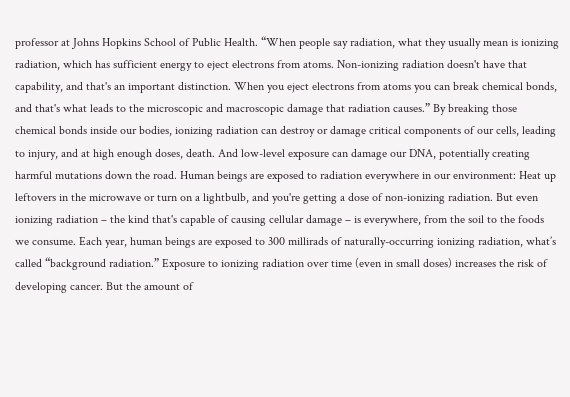professor at Johns Hopkins School of Public Health. “When people say radiation, what they usually mean is ionizing radiation, which has sufficient energy to eject electrons from atoms. Non-ionizing radiation doesn't have that capability, and that's an important distinction. When you eject electrons from atoms you can break chemical bonds, and that's what leads to the microscopic and macroscopic damage that radiation causes.” By breaking those chemical bonds inside our bodies, ionizing radiation can destroy or damage critical components of our cells, leading to injury, and at high enough doses, death. And low-level exposure can damage our DNA, potentially creating harmful mutations down the road. Human beings are exposed to radiation everywhere in our environment: Heat up leftovers in the microwave or turn on a lightbulb, and you're getting a dose of non-ionizing radiation. But even ionizing radiation – the kind that's capable of causing cellular damage – is everywhere, from the soil to the foods we consume. Each year, human beings are exposed to 300 millirads of naturally-occurring ionizing radiation, what’s called “background radiation.” Exposure to ionizing radiation over time (even in small doses) increases the risk of developing cancer. But the amount of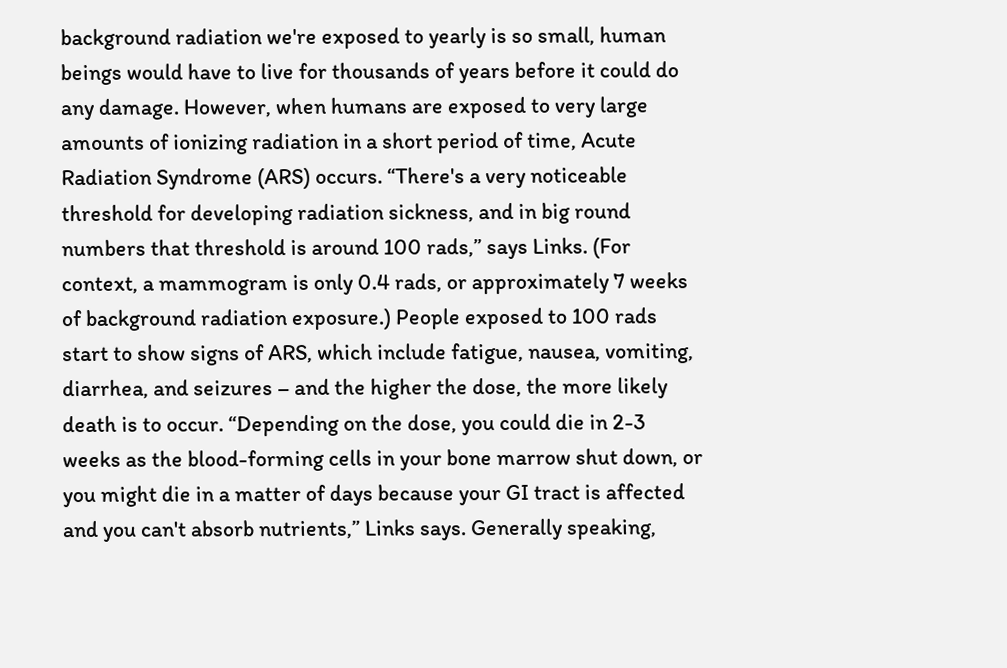background radiation we're exposed to yearly is so small, human beings would have to live for thousands of years before it could do any damage. However, when humans are exposed to very large amounts of ionizing radiation in a short period of time, Acute Radiation Syndrome (ARS) occurs. “There's a very noticeable threshold for developing radiation sickness, and in big round numbers that threshold is around 100 rads,” says Links. (For context, a mammogram is only 0.4 rads, or approximately 7 weeks of background radiation exposure.) People exposed to 100 rads start to show signs of ARS, which include fatigue, nausea, vomiting, diarrhea, and seizures – and the higher the dose, the more likely death is to occur. “Depending on the dose, you could die in 2-3 weeks as the blood-forming cells in your bone marrow shut down, or you might die in a matter of days because your GI tract is affected and you can't absorb nutrients,” Links says. Generally speaking,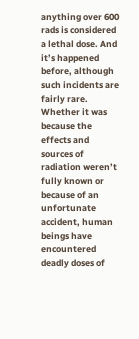anything over 600 rads is considered a lethal dose. And it’s happened before, although such incidents are fairly rare. Whether it was because the effects and sources of radiation weren’t fully known or because of an unfortunate accident, human beings have encountered deadly doses of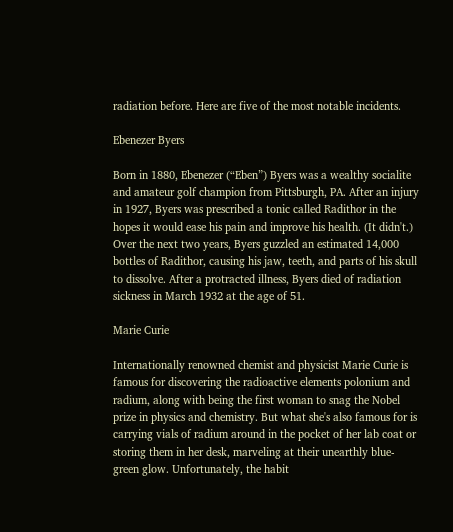radiation before. Here are five of the most notable incidents.

Ebenezer Byers

Born in 1880, Ebenezer (“Eben”) Byers was a wealthy socialite and amateur golf champion from Pittsburgh, PA. After an injury in 1927, Byers was prescribed a tonic called Radithor in the hopes it would ease his pain and improve his health. (It didn't.) Over the next two years, Byers guzzled an estimated 14,000 bottles of Radithor, causing his jaw, teeth, and parts of his skull to dissolve. After a protracted illness, Byers died of radiation sickness in March 1932 at the age of 51.

Marie Curie

Internationally renowned chemist and physicist Marie Curie is famous for discovering the radioactive elements polonium and radium, along with being the first woman to snag the Nobel prize in physics and chemistry. But what she's also famous for is carrying vials of radium around in the pocket of her lab coat or storing them in her desk, marveling at their unearthly blue-green glow. Unfortunately, the habit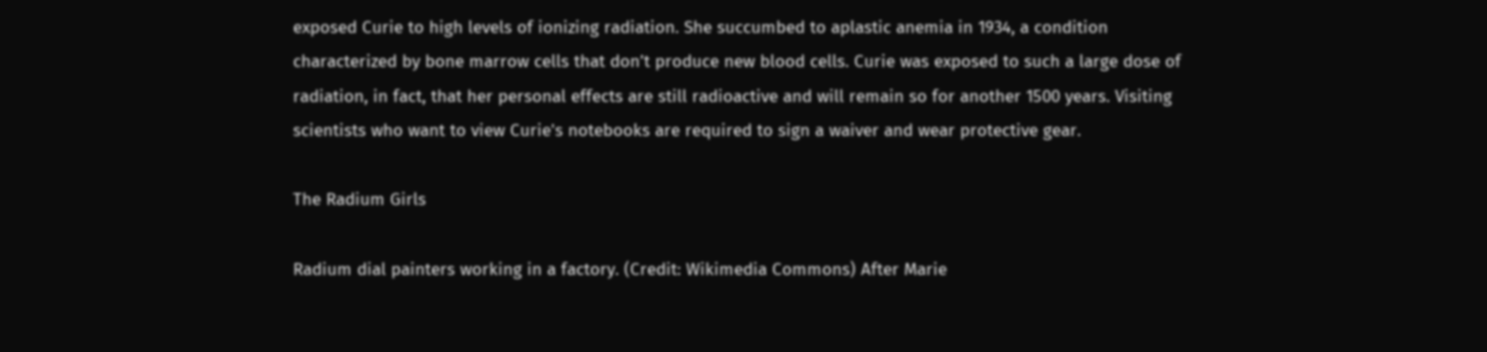exposed Curie to high levels of ionizing radiation. She succumbed to aplastic anemia in 1934, a condition characterized by bone marrow cells that don’t produce new blood cells. Curie was exposed to such a large dose of radiation, in fact, that her personal effects are still radioactive and will remain so for another 1500 years. Visiting scientists who want to view Curie's notebooks are required to sign a waiver and wear protective gear.

The Radium Girls

Radium dial painters working in a factory. (Credit: Wikimedia Commons) After Marie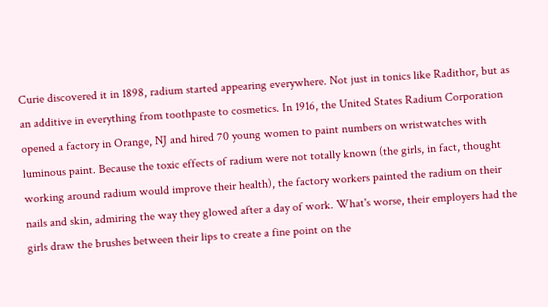Curie discovered it in 1898, radium started appearing everywhere. Not just in tonics like Radithor, but as an additive in everything from toothpaste to cosmetics. In 1916, the United States Radium Corporation opened a factory in Orange, NJ and hired 70 young women to paint numbers on wristwatches with luminous paint. Because the toxic effects of radium were not totally known (the girls, in fact, thought working around radium would improve their health), the factory workers painted the radium on their nails and skin, admiring the way they glowed after a day of work. What's worse, their employers had the girls draw the brushes between their lips to create a fine point on the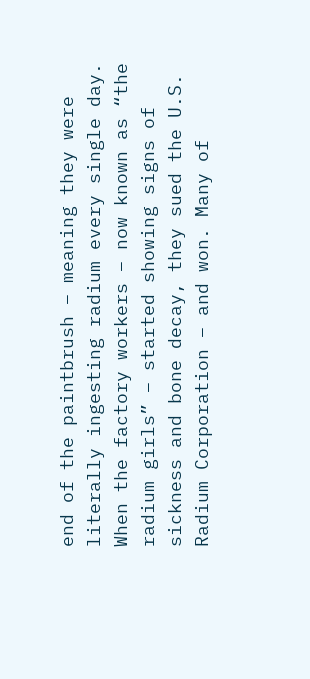end of the paintbrush – meaning they were literally ingesting radium every single day. When the factory workers – now known as “the radium girls” – started showing signs of sickness and bone decay, they sued the U.S. Radium Corporation – and won. Many of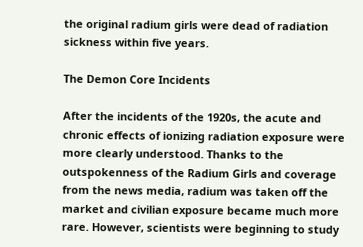the original radium girls were dead of radiation sickness within five years.

The Demon Core Incidents

After the incidents of the 1920s, the acute and chronic effects of ionizing radiation exposure were more clearly understood. Thanks to the outspokenness of the Radium Girls and coverage from the news media, radium was taken off the market and civilian exposure became much more rare. However, scientists were beginning to study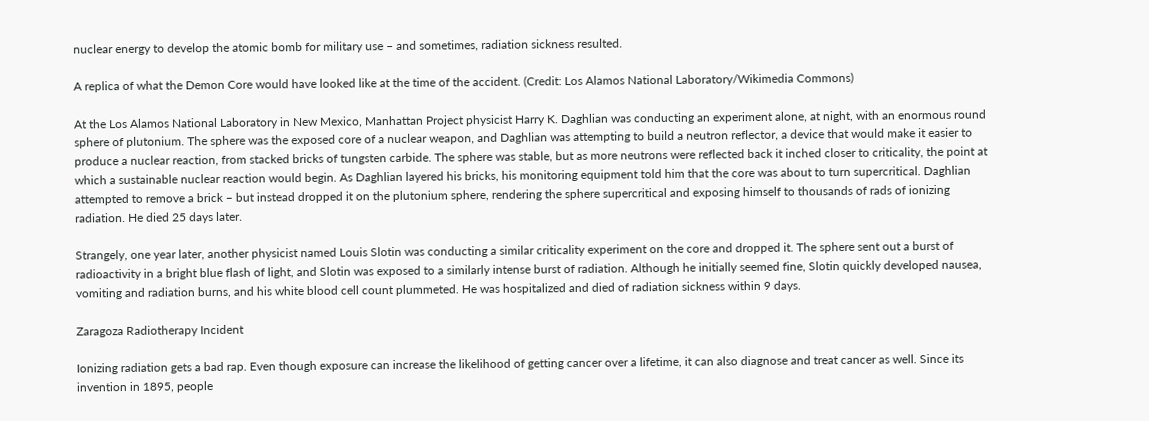nuclear energy to develop the atomic bomb for military use – and sometimes, radiation sickness resulted.

A replica of what the Demon Core would have looked like at the time of the accident. (Credit: Los Alamos National Laboratory/Wikimedia Commons)

At the Los Alamos National Laboratory in New Mexico, Manhattan Project physicist Harry K. Daghlian was conducting an experiment alone, at night, with an enormous round sphere of plutonium. The sphere was the exposed core of a nuclear weapon, and Daghlian was attempting to build a neutron reflector, a device that would make it easier to produce a nuclear reaction, from stacked bricks of tungsten carbide. The sphere was stable, but as more neutrons were reflected back it inched closer to criticality, the point at which a sustainable nuclear reaction would begin. As Daghlian layered his bricks, his monitoring equipment told him that the core was about to turn supercritical. Daghlian attempted to remove a brick – but instead dropped it on the plutonium sphere, rendering the sphere supercritical and exposing himself to thousands of rads of ionizing radiation. He died 25 days later.

Strangely, one year later, another physicist named Louis Slotin was conducting a similar criticality experiment on the core and dropped it. The sphere sent out a burst of radioactivity in a bright blue flash of light, and Slotin was exposed to a similarly intense burst of radiation. Although he initially seemed fine, Slotin quickly developed nausea, vomiting and radiation burns, and his white blood cell count plummeted. He was hospitalized and died of radiation sickness within 9 days.

Zaragoza Radiotherapy Incident

Ionizing radiation gets a bad rap. Even though exposure can increase the likelihood of getting cancer over a lifetime, it can also diagnose and treat cancer as well. Since its invention in 1895, people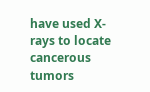have used X-rays to locate cancerous tumors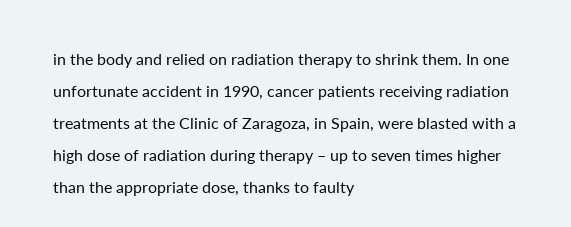in the body and relied on radiation therapy to shrink them. In one unfortunate accident in 1990, cancer patients receiving radiation treatments at the Clinic of Zaragoza, in Spain, were blasted with a high dose of radiation during therapy – up to seven times higher than the appropriate dose, thanks to faulty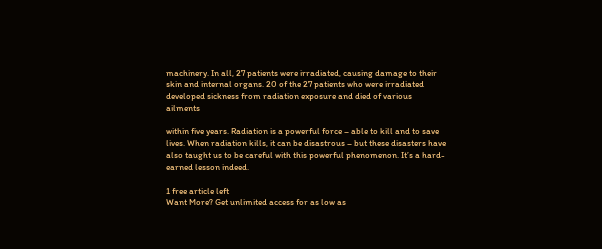machinery. In all, 27 patients were irradiated, causing damage to their skin and internal organs. 20 of the 27 patients who were irradiated developed sickness from radiation exposure and died of various ailments

within five years. Radiation is a powerful force – able to kill and to save lives. When radiation kills, it can be disastrous – but these disasters have also taught us to be careful with this powerful phenomenon. It’s a hard-earned lesson indeed.

1 free article left
Want More? Get unlimited access for as low as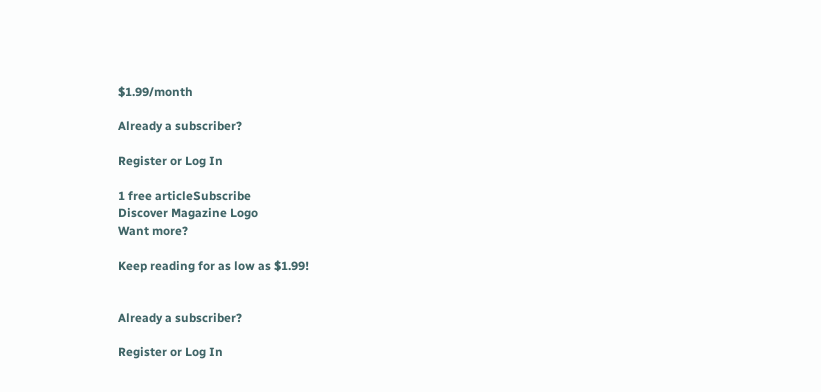$1.99/month

Already a subscriber?

Register or Log In

1 free articleSubscribe
Discover Magazine Logo
Want more?

Keep reading for as low as $1.99!


Already a subscriber?

Register or Log In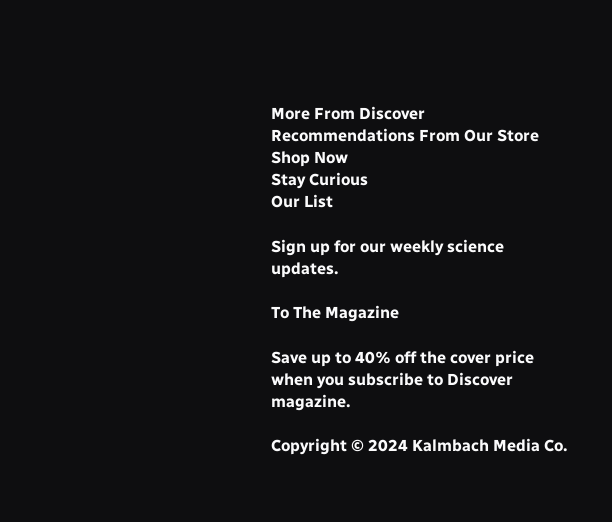More From Discover
Recommendations From Our Store
Shop Now
Stay Curious
Our List

Sign up for our weekly science updates.

To The Magazine

Save up to 40% off the cover price when you subscribe to Discover magazine.

Copyright © 2024 Kalmbach Media Co.